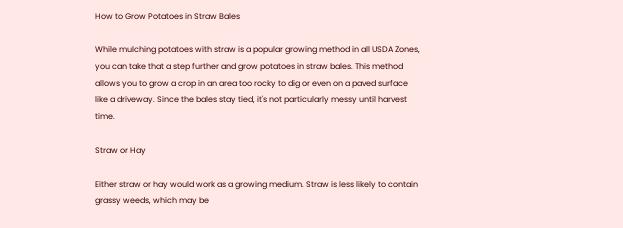How to Grow Potatoes in Straw Bales

While mulching potatoes with straw is a popular growing method in all USDA Zones, you can take that a step further and grow potatoes in straw bales. This method allows you to grow a crop in an area too rocky to dig or even on a paved surface like a driveway. Since the bales stay tied, it's not particularly messy until harvest time.

Straw or Hay

Either straw or hay would work as a growing medium. Straw is less likely to contain grassy weeds, which may be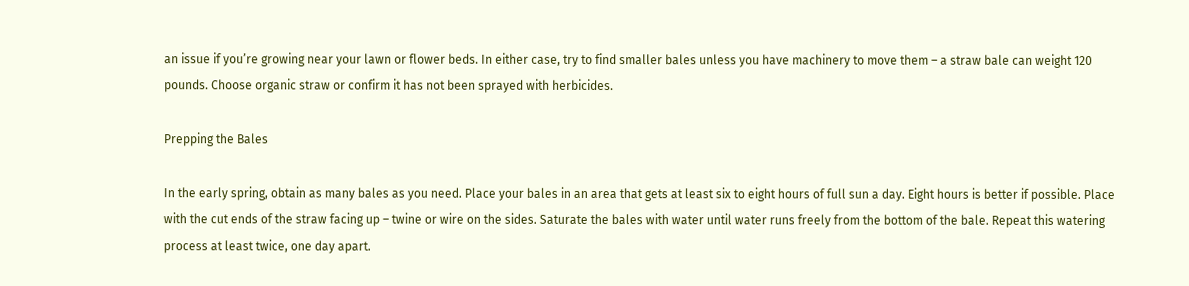an issue if you’re growing near your lawn or flower beds. In either case, try to find smaller bales unless you have machinery to move them – a straw bale can weight 120 pounds. Choose organic straw or confirm it has not been sprayed with herbicides.

Prepping the Bales

In the early spring, obtain as many bales as you need. Place your bales in an area that gets at least six to eight hours of full sun a day. Eight hours is better if possible. Place with the cut ends of the straw facing up – twine or wire on the sides. Saturate the bales with water until water runs freely from the bottom of the bale. Repeat this watering process at least twice, one day apart.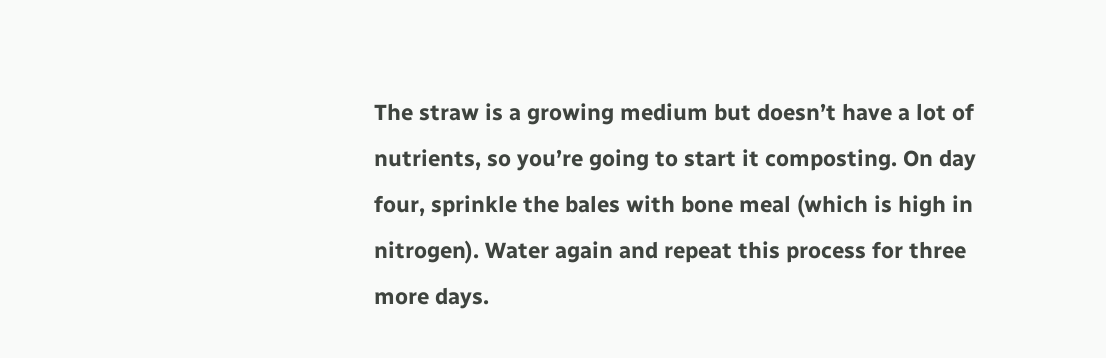The straw is a growing medium but doesn’t have a lot of nutrients, so you’re going to start it composting. On day four, sprinkle the bales with bone meal (which is high in nitrogen). Water again and repeat this process for three more days.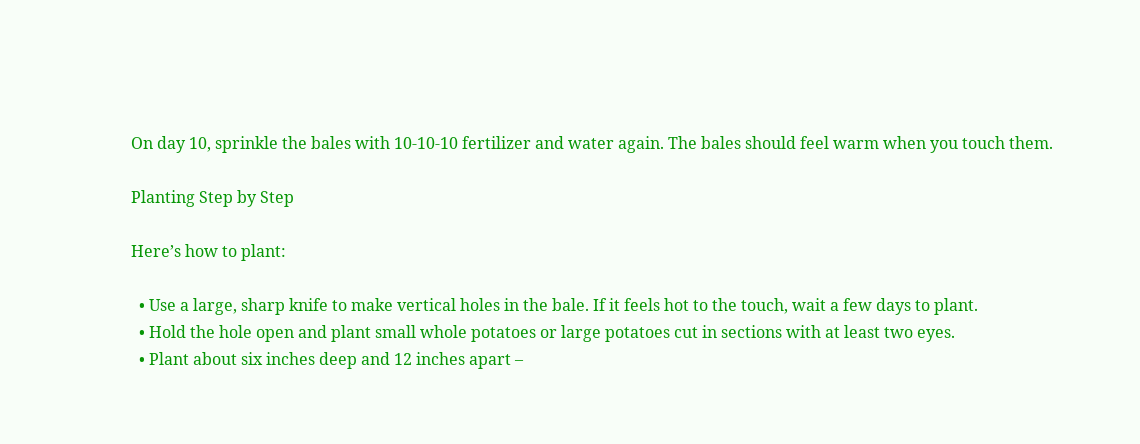On day 10, sprinkle the bales with 10-10-10 fertilizer and water again. The bales should feel warm when you touch them.

Planting Step by Step

Here’s how to plant:

  • Use a large, sharp knife to make vertical holes in the bale. If it feels hot to the touch, wait a few days to plant.
  • Hold the hole open and plant small whole potatoes or large potatoes cut in sections with at least two eyes.
  • Plant about six inches deep and 12 inches apart –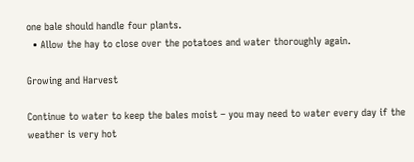one bale should handle four plants.
  • Allow the hay to close over the potatoes and water thoroughly again.

Growing and Harvest

Continue to water to keep the bales moist – you may need to water every day if the weather is very hot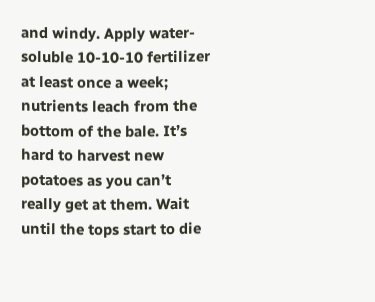and windy. Apply water-soluble 10-10-10 fertilizer at least once a week; nutrients leach from the bottom of the bale. It’s hard to harvest new potatoes as you can’t really get at them. Wait until the tops start to die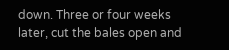down. Three or four weeks later, cut the bales open and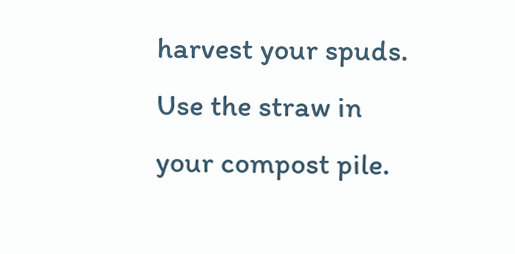harvest your spuds. Use the straw in your compost pile.